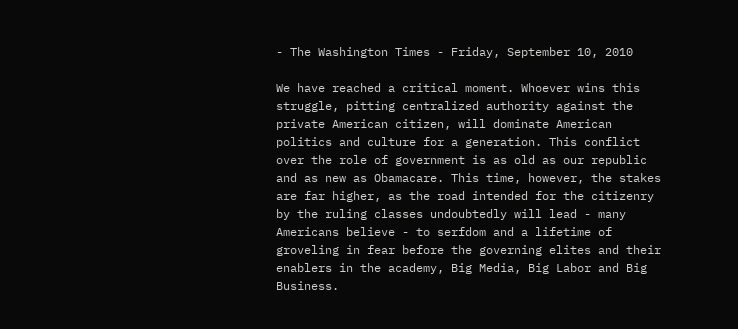- The Washington Times - Friday, September 10, 2010

We have reached a critical moment. Whoever wins this struggle, pitting centralized authority against the private American citizen, will dominate American politics and culture for a generation. This conflict over the role of government is as old as our republic and as new as Obamacare. This time, however, the stakes are far higher, as the road intended for the citizenry by the ruling classes undoubtedly will lead - many Americans believe - to serfdom and a lifetime of groveling in fear before the governing elites and their enablers in the academy, Big Media, Big Labor and Big Business.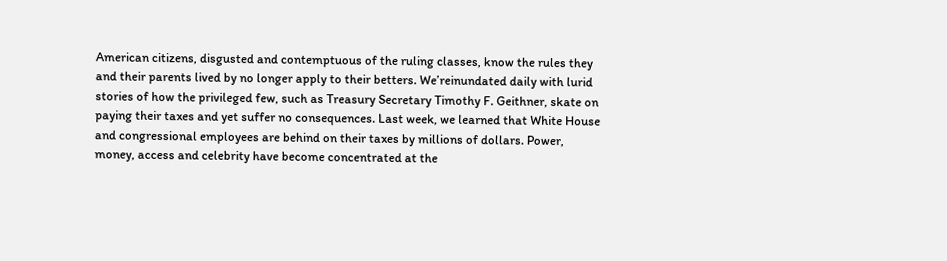American citizens, disgusted and contemptuous of the ruling classes, know the rules they and their parents lived by no longer apply to their betters. We’reinundated daily with lurid stories of how the privileged few, such as Treasury Secretary Timothy F. Geithner, skate on paying their taxes and yet suffer no consequences. Last week, we learned that White House and congressional employees are behind on their taxes by millions of dollars. Power, money, access and celebrity have become concentrated at the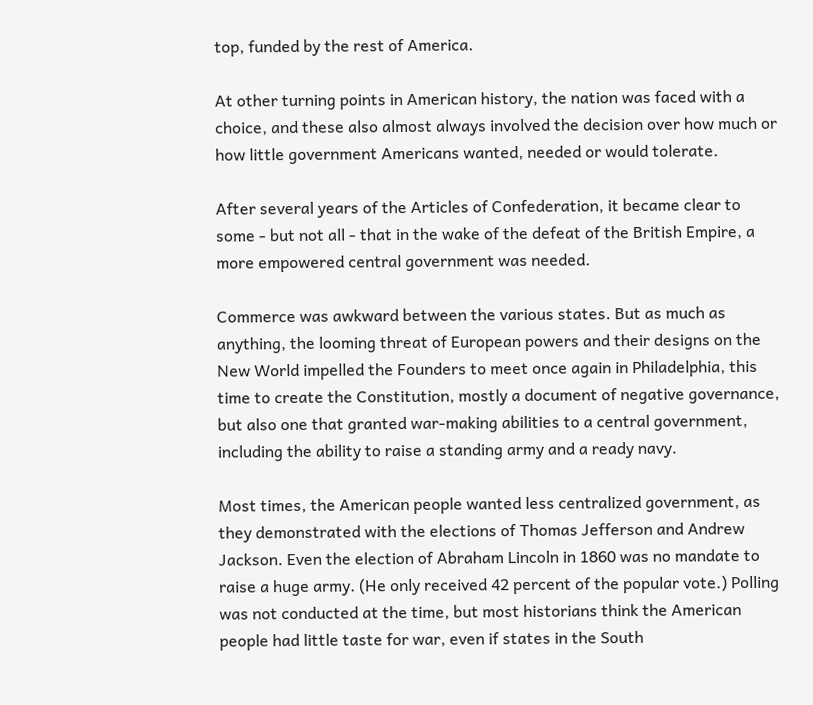top, funded by the rest of America.

At other turning points in American history, the nation was faced with a choice, and these also almost always involved the decision over how much or how little government Americans wanted, needed or would tolerate.

After several years of the Articles of Confederation, it became clear to some - but not all - that in the wake of the defeat of the British Empire, a more empowered central government was needed.

Commerce was awkward between the various states. But as much as anything, the looming threat of European powers and their designs on the New World impelled the Founders to meet once again in Philadelphia, this time to create the Constitution, mostly a document of negative governance, but also one that granted war-making abilities to a central government, including the ability to raise a standing army and a ready navy.

Most times, the American people wanted less centralized government, as they demonstrated with the elections of Thomas Jefferson and Andrew Jackson. Even the election of Abraham Lincoln in 1860 was no mandate to raise a huge army. (He only received 42 percent of the popular vote.) Polling was not conducted at the time, but most historians think the American people had little taste for war, even if states in the South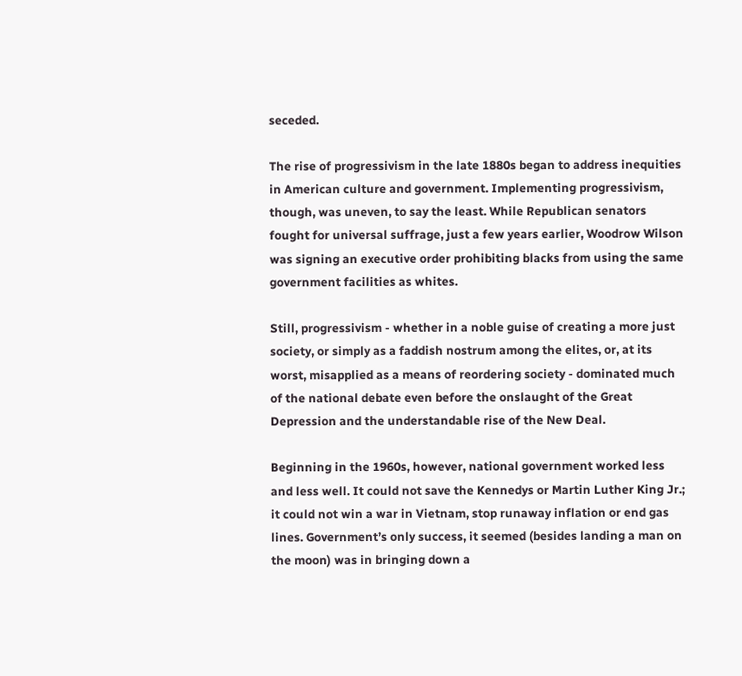seceded.

The rise of progressivism in the late 1880s began to address inequities in American culture and government. Implementing progressivism, though, was uneven, to say the least. While Republican senators fought for universal suffrage, just a few years earlier, Woodrow Wilson was signing an executive order prohibiting blacks from using the same government facilities as whites.

Still, progressivism - whether in a noble guise of creating a more just society, or simply as a faddish nostrum among the elites, or, at its worst, misapplied as a means of reordering society - dominated much of the national debate even before the onslaught of the Great Depression and the understandable rise of the New Deal.

Beginning in the 1960s, however, national government worked less and less well. It could not save the Kennedys or Martin Luther King Jr.; it could not win a war in Vietnam, stop runaway inflation or end gas lines. Government’s only success, it seemed (besides landing a man on the moon) was in bringing down a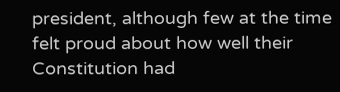president, although few at the time felt proud about how well their Constitution had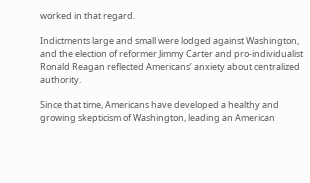worked in that regard.

Indictments large and small were lodged against Washington, and the election of reformer Jimmy Carter and pro-individualist Ronald Reagan reflected Americans’ anxiety about centralized authority.

Since that time, Americans have developed a healthy and growing skepticism of Washington, leading an American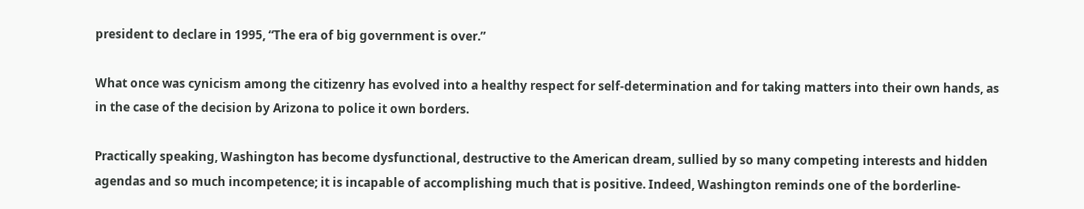president to declare in 1995, “The era of big government is over.”

What once was cynicism among the citizenry has evolved into a healthy respect for self-determination and for taking matters into their own hands, as in the case of the decision by Arizona to police it own borders.

Practically speaking, Washington has become dysfunctional, destructive to the American dream, sullied by so many competing interests and hidden agendas and so much incompetence; it is incapable of accomplishing much that is positive. Indeed, Washington reminds one of the borderline-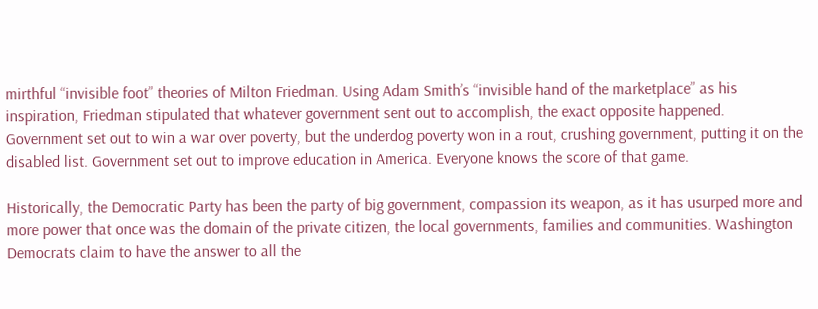mirthful “invisible foot” theories of Milton Friedman. Using Adam Smith’s “invisible hand of the marketplace” as his inspiration, Friedman stipulated that whatever government sent out to accomplish, the exact opposite happened. Government set out to win a war over poverty, but the underdog poverty won in a rout, crushing government, putting it on the disabled list. Government set out to improve education in America. Everyone knows the score of that game.

Historically, the Democratic Party has been the party of big government, compassion its weapon, as it has usurped more and more power that once was the domain of the private citizen, the local governments, families and communities. Washington Democrats claim to have the answer to all the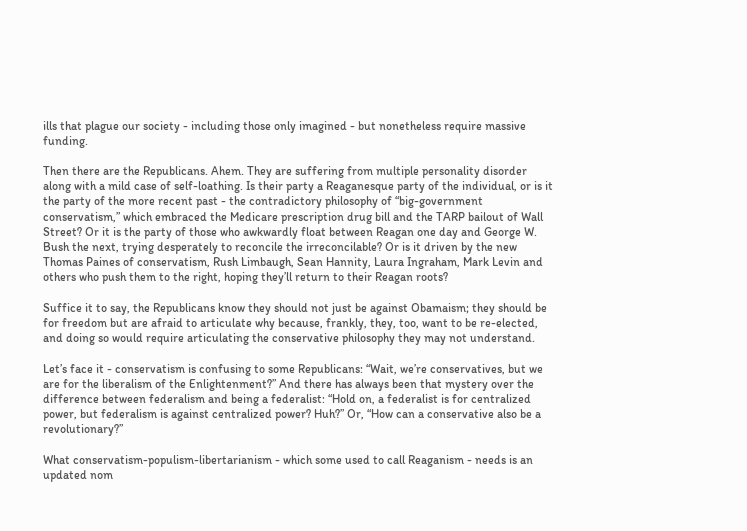ills that plague our society - including those only imagined - but nonetheless require massive funding.

Then there are the Republicans. Ahem. They are suffering from multiple personality disorder along with a mild case of self-loathing. Is their party a Reaganesque party of the individual, or is it the party of the more recent past - the contradictory philosophy of “big-government conservatism,” which embraced the Medicare prescription drug bill and the TARP bailout of Wall Street? Or it is the party of those who awkwardly float between Reagan one day and George W. Bush the next, trying desperately to reconcile the irreconcilable? Or is it driven by the new Thomas Paines of conservatism, Rush Limbaugh, Sean Hannity, Laura Ingraham, Mark Levin and others who push them to the right, hoping they’ll return to their Reagan roots?

Suffice it to say, the Republicans know they should not just be against Obamaism; they should be for freedom but are afraid to articulate why because, frankly, they, too, want to be re-elected, and doing so would require articulating the conservative philosophy they may not understand.

Let’s face it - conservatism is confusing to some Republicans: “Wait, we’re conservatives, but we are for the liberalism of the Enlightenment?” And there has always been that mystery over the difference between federalism and being a federalist: “Hold on, a federalist is for centralized power, but federalism is against centralized power? Huh?” Or, “How can a conservative also be a revolutionary?”

What conservatism-populism-libertarianism - which some used to call Reaganism - needs is an updated nom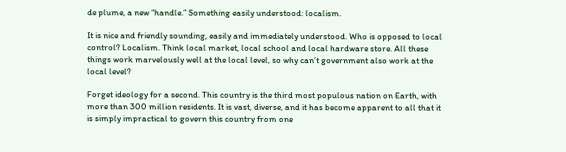de plume, a new “handle.” Something easily understood: localism.

It is nice and friendly sounding, easily and immediately understood. Who is opposed to local control? Localism. Think local market, local school and local hardware store. All these things work marvelously well at the local level, so why can’t government also work at the local level?

Forget ideology for a second. This country is the third most populous nation on Earth, with more than 300 million residents. It is vast, diverse, and it has become apparent to all that it is simply impractical to govern this country from one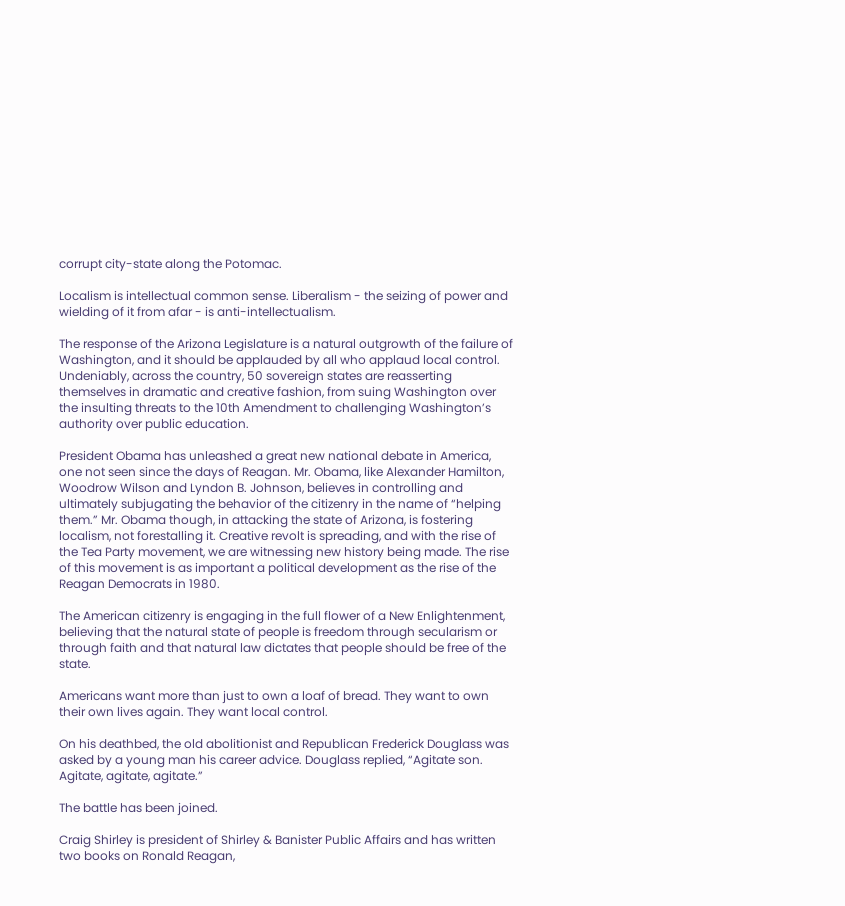corrupt city-state along the Potomac.

Localism is intellectual common sense. Liberalism - the seizing of power and wielding of it from afar - is anti-intellectualism.

The response of the Arizona Legislature is a natural outgrowth of the failure of Washington, and it should be applauded by all who applaud local control. Undeniably, across the country, 50 sovereign states are reasserting themselves in dramatic and creative fashion, from suing Washington over the insulting threats to the 10th Amendment to challenging Washington’s authority over public education.

President Obama has unleashed a great new national debate in America, one not seen since the days of Reagan. Mr. Obama, like Alexander Hamilton, Woodrow Wilson and Lyndon B. Johnson, believes in controlling and ultimately subjugating the behavior of the citizenry in the name of “helping them.” Mr. Obama though, in attacking the state of Arizona, is fostering localism, not forestalling it. Creative revolt is spreading, and with the rise of the Tea Party movement, we are witnessing new history being made. The rise of this movement is as important a political development as the rise of the Reagan Democrats in 1980.

The American citizenry is engaging in the full flower of a New Enlightenment, believing that the natural state of people is freedom through secularism or through faith and that natural law dictates that people should be free of the state.

Americans want more than just to own a loaf of bread. They want to own their own lives again. They want local control.

On his deathbed, the old abolitionist and Republican Frederick Douglass was asked by a young man his career advice. Douglass replied, “Agitate son. Agitate, agitate, agitate.”

The battle has been joined.

Craig Shirley is president of Shirley & Banister Public Affairs and has written two books on Ronald Reagan,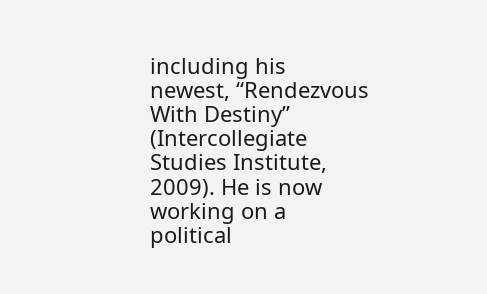including his newest, “Rendezvous With Destiny” (Intercollegiate Studies Institute, 2009). He is now working on a political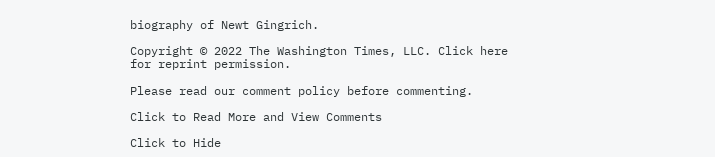biography of Newt Gingrich.

Copyright © 2022 The Washington Times, LLC. Click here for reprint permission.

Please read our comment policy before commenting.

Click to Read More and View Comments

Click to Hide